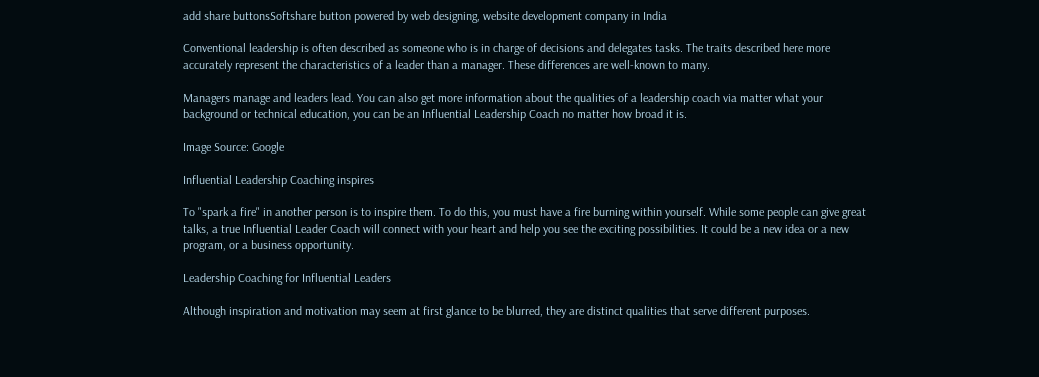add share buttonsSoftshare button powered by web designing, website development company in India

Conventional leadership is often described as someone who is in charge of decisions and delegates tasks. The traits described here more accurately represent the characteristics of a leader than a manager. These differences are well-known to many.

Managers manage and leaders lead. You can also get more information about the qualities of a leadership coach via matter what your background or technical education, you can be an Influential Leadership Coach no matter how broad it is.

Image Source: Google

Influential Leadership Coaching inspires

To "spark a fire" in another person is to inspire them. To do this, you must have a fire burning within yourself. While some people can give great talks, a true Influential Leader Coach will connect with your heart and help you see the exciting possibilities. It could be a new idea or a new program, or a business opportunity.

Leadership Coaching for Influential Leaders

Although inspiration and motivation may seem at first glance to be blurred, they are distinct qualities that serve different purposes.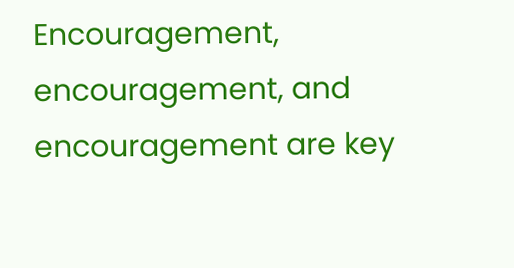Encouragement, encouragement, and encouragement are key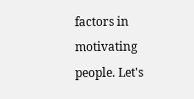factors in motivating people. Let's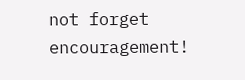not forget encouragement!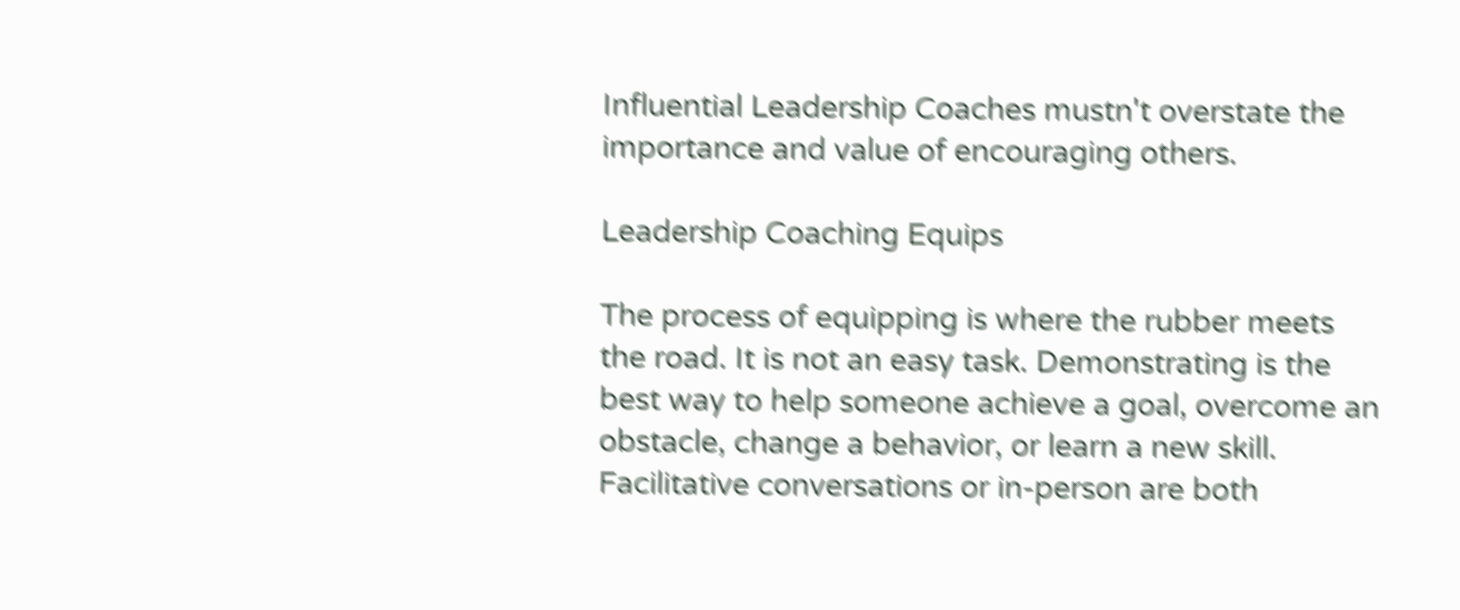Influential Leadership Coaches mustn't overstate the importance and value of encouraging others.

Leadership Coaching Equips

The process of equipping is where the rubber meets the road. It is not an easy task. Demonstrating is the best way to help someone achieve a goal, overcome an obstacle, change a behavior, or learn a new skill. Facilitative conversations or in-person are both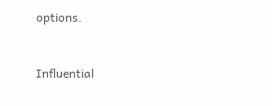options.



Influential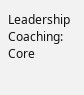Leadership Coaching: Core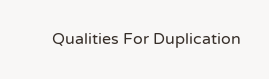Qualities For Duplication